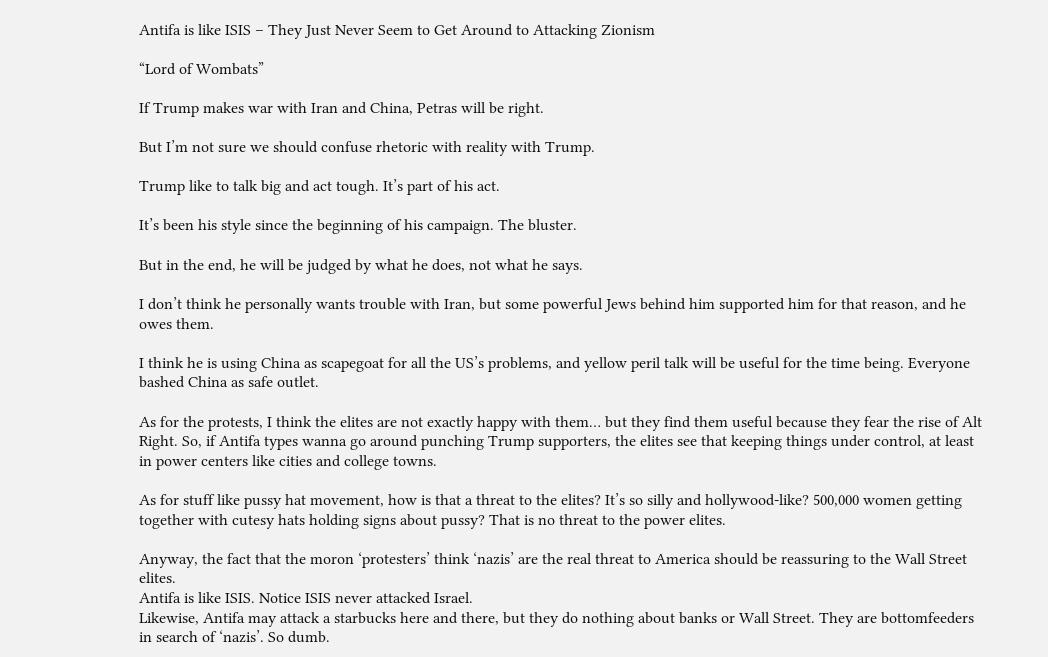Antifa is like ISIS – They Just Never Seem to Get Around to Attacking Zionism

“Lord of Wombats”

If Trump makes war with Iran and China, Petras will be right.

But I’m not sure we should confuse rhetoric with reality with Trump.

Trump like to talk big and act tough. It’s part of his act.

It’s been his style since the beginning of his campaign. The bluster.

But in the end, he will be judged by what he does, not what he says.

I don’t think he personally wants trouble with Iran, but some powerful Jews behind him supported him for that reason, and he owes them.

I think he is using China as scapegoat for all the US’s problems, and yellow peril talk will be useful for the time being. Everyone bashed China as safe outlet.

As for the protests, I think the elites are not exactly happy with them… but they find them useful because they fear the rise of Alt Right. So, if Antifa types wanna go around punching Trump supporters, the elites see that keeping things under control, at least in power centers like cities and college towns.

As for stuff like pussy hat movement, how is that a threat to the elites? It’s so silly and hollywood-like? 500,000 women getting together with cutesy hats holding signs about pussy? That is no threat to the power elites.

Anyway, the fact that the moron ‘protesters’ think ‘nazis’ are the real threat to America should be reassuring to the Wall Street elites.
Antifa is like ISIS. Notice ISIS never attacked Israel.
Likewise, Antifa may attack a starbucks here and there, but they do nothing about banks or Wall Street. They are bottomfeeders in search of ‘nazis’. So dumb.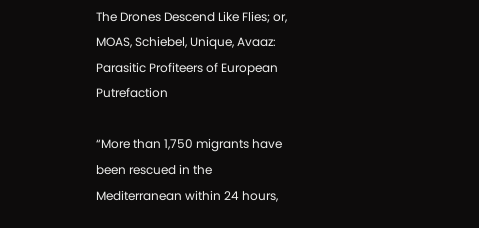The Drones Descend Like Flies; or, MOAS, Schiebel, Unique, Avaaz: Parasitic Profiteers of European Putrefaction

“More than 1,750 migrants have been rescued in the Mediterranean within 24 hours,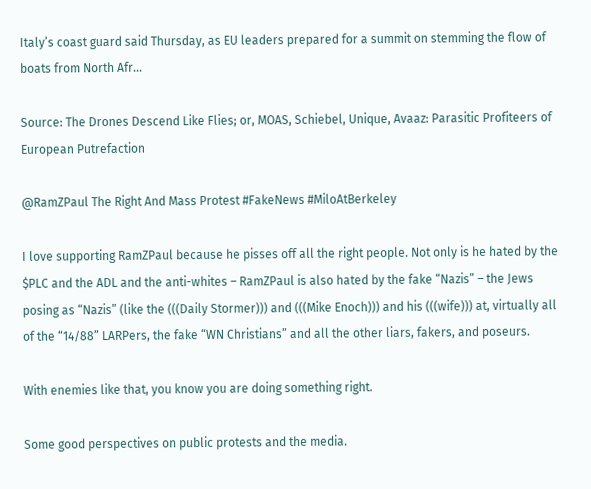Italy’s coast guard said Thursday, as EU leaders prepared for a summit on stemming the flow of boats from North Afr…

Source: The Drones Descend Like Flies; or, MOAS, Schiebel, Unique, Avaaz: Parasitic Profiteers of European Putrefaction

@RamZPaul The Right And Mass Protest #FakeNews #MiloAtBerkeley

I love supporting RamZPaul because he pisses off all the right people. Not only is he hated by the $PLC and the ADL and the anti-whites – RamZPaul is also hated by the fake “Nazis” – the Jews posing as “Nazis” (like the (((Daily Stormer))) and (((Mike Enoch))) and his (((wife))) at, virtually all of the “14/88” LARPers, the fake “WN Christians” and all the other liars, fakers, and poseurs.

With enemies like that, you know you are doing something right.

Some good perspectives on public protests and the media.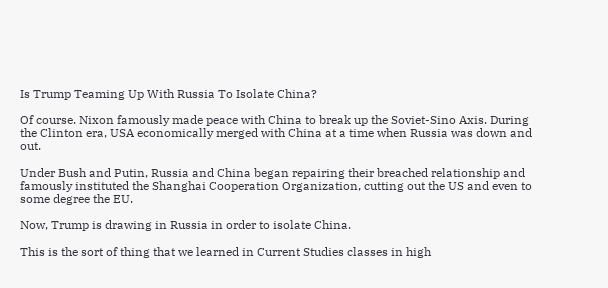Is Trump Teaming Up With Russia To Isolate China?

Of course. Nixon famously made peace with China to break up the Soviet-Sino Axis. During the Clinton era, USA economically merged with China at a time when Russia was down and out.

Under Bush and Putin, Russia and China began repairing their breached relationship and famously instituted the Shanghai Cooperation Organization, cutting out the US and even to some degree the EU.

Now, Trump is drawing in Russia in order to isolate China.

This is the sort of thing that we learned in Current Studies classes in high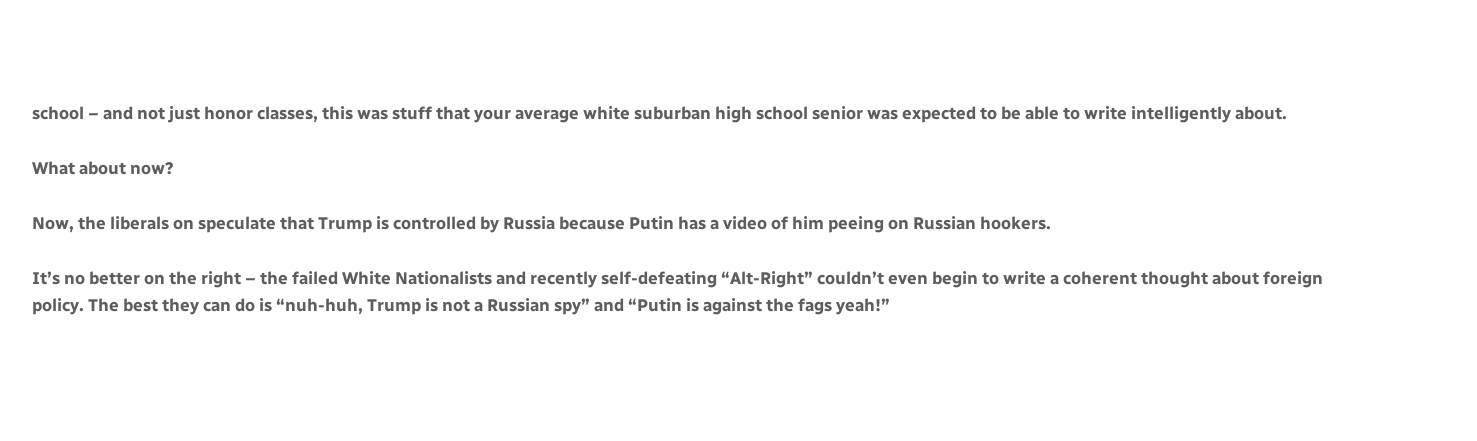school – and not just honor classes, this was stuff that your average white suburban high school senior was expected to be able to write intelligently about.

What about now?

Now, the liberals on speculate that Trump is controlled by Russia because Putin has a video of him peeing on Russian hookers.

It’s no better on the right – the failed White Nationalists and recently self-defeating “Alt-Right” couldn’t even begin to write a coherent thought about foreign policy. The best they can do is “nuh-huh, Trump is not a Russian spy” and “Putin is against the fags yeah!”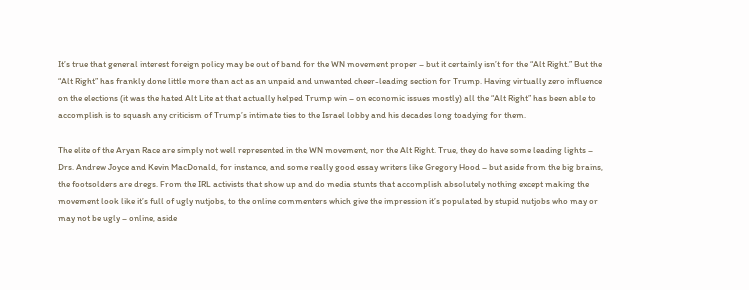It’s true that general interest foreign policy may be out of band for the WN movement proper – but it certainly isn’t for the “Alt Right.” But the “Alt Right” has frankly done little more than act as an unpaid and unwanted cheer-leading section for Trump. Having virtually zero influence on the elections (it was the hated Alt Lite at that actually helped Trump win – on economic issues mostly) all the “Alt Right” has been able to accomplish is to squash any criticism of Trump’s intimate ties to the Israel lobby and his decades long toadying for them.

The elite of the Aryan Race are simply not well represented in the WN movement, nor the Alt Right. True, they do have some leading lights – Drs. Andrew Joyce and Kevin MacDonald, for instance, and some really good essay writers like Gregory Hood – but aside from the big brains, the footsolders are dregs. From the IRL activists that show up and do media stunts that accomplish absolutely nothing except making the movement look like it’s full of ugly nutjobs, to the online commenters which give the impression it’s populated by stupid nutjobs who may or may not be ugly – online, aside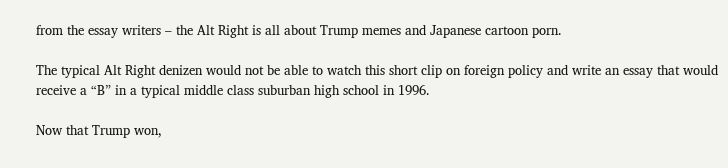from the essay writers – the Alt Right is all about Trump memes and Japanese cartoon porn.

The typical Alt Right denizen would not be able to watch this short clip on foreign policy and write an essay that would receive a “B” in a typical middle class suburban high school in 1996.

Now that Trump won,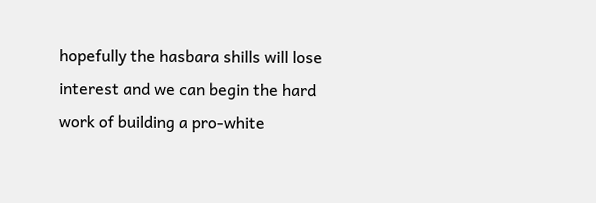hopefully the hasbara shills will lose interest and we can begin the hard work of building a pro-white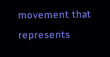movement that represents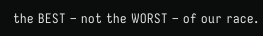the BEST – not the WORST – of our race.